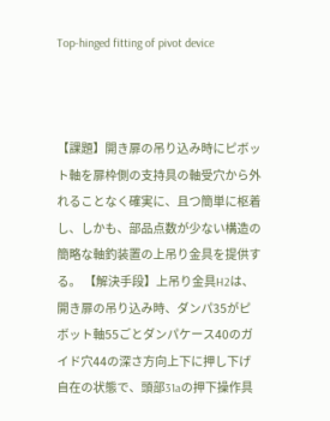Top-hinged fitting of pivot device



【課題】開き扉の吊り込み時にピボット軸を扉枠側の支持具の軸受穴から外れることなく確実に、且つ簡単に枢着し、しかも、部品点数が少ない構造の簡略な軸釣装置の上吊り金具を提供する。 【解決手段】上吊り金具H2は、開き扉の吊り込み時、ダンパ35がピボット軸55ごとダンパケース40のガイド穴44の深さ方向上下に押し下げ自在の状態で、頭部31aの押下操作具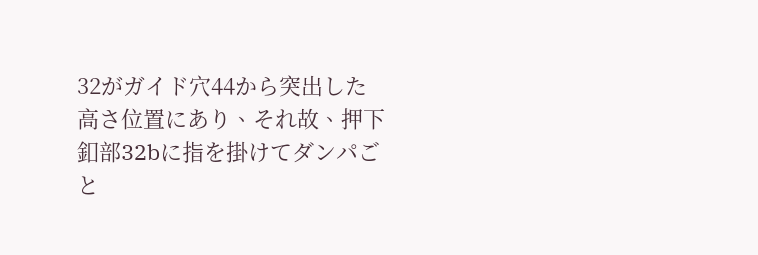32がガイド穴44から突出した高さ位置にあり、それ故、押下釦部32bに指を掛けてダンパごと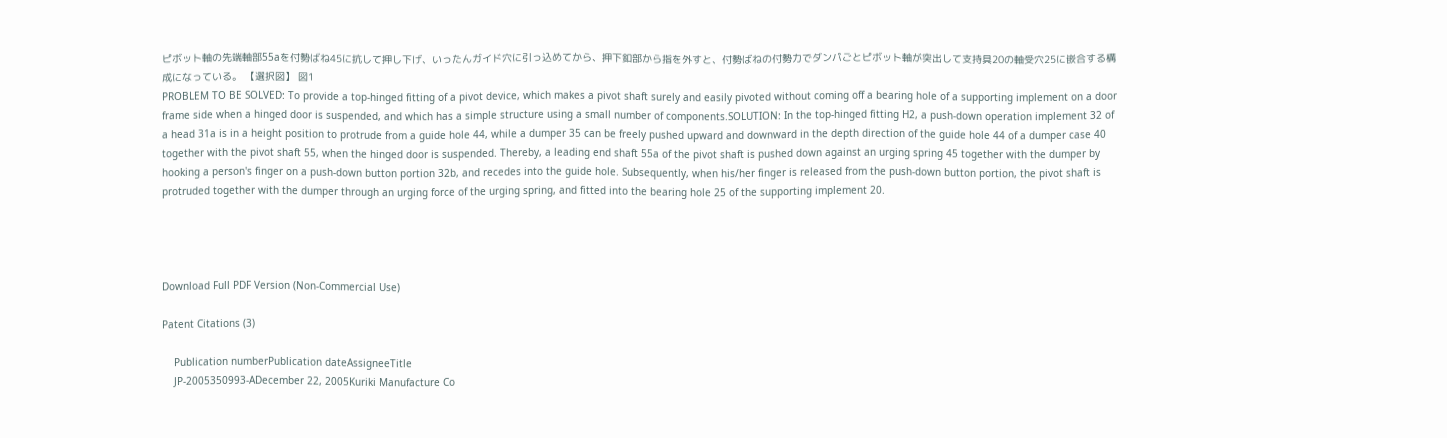ピボット軸の先端軸部55aを付勢ばね45に抗して押し下げ、いったんガイド穴に引っ込めてから、押下釦部から指を外すと、付勢ばねの付勢力でダンパごとピボット軸が突出して支持具20の軸受穴25に嵌合する構成になっている。 【選択図】 図1
PROBLEM TO BE SOLVED: To provide a top-hinged fitting of a pivot device, which makes a pivot shaft surely and easily pivoted without coming off a bearing hole of a supporting implement on a door frame side when a hinged door is suspended, and which has a simple structure using a small number of components.SOLUTION: In the top-hinged fitting H2, a push-down operation implement 32 of a head 31a is in a height position to protrude from a guide hole 44, while a dumper 35 can be freely pushed upward and downward in the depth direction of the guide hole 44 of a dumper case 40 together with the pivot shaft 55, when the hinged door is suspended. Thereby, a leading end shaft 55a of the pivot shaft is pushed down against an urging spring 45 together with the dumper by hooking a person's finger on a push-down button portion 32b, and recedes into the guide hole. Subsequently, when his/her finger is released from the push-down button portion, the pivot shaft is protruded together with the dumper through an urging force of the urging spring, and fitted into the bearing hole 25 of the supporting implement 20.




Download Full PDF Version (Non-Commercial Use)

Patent Citations (3)

    Publication numberPublication dateAssigneeTitle
    JP-2005350993-ADecember 22, 2005Kuriki Manufacture Co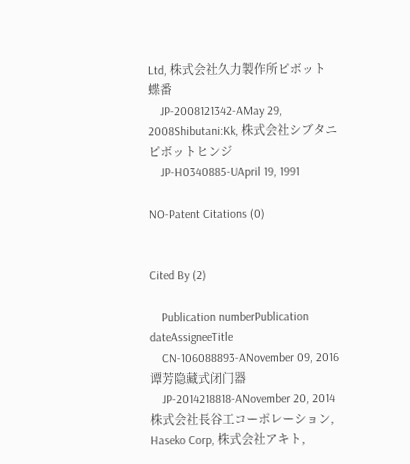Ltd, 株式会社久力製作所ピボット蝶番
    JP-2008121342-AMay 29, 2008Shibutani:Kk, 株式会社シブタニピボットヒンジ
    JP-H0340885-UApril 19, 1991

NO-Patent Citations (0)


Cited By (2)

    Publication numberPublication dateAssigneeTitle
    CN-106088893-ANovember 09, 2016谭芳隐藏式闭门器
    JP-2014218818-ANovember 20, 2014株式会社長谷工コーポレーション, Haseko Corp, 株式会社アキト,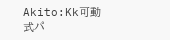Akito:Kk可動式パ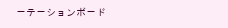ーテーションボード